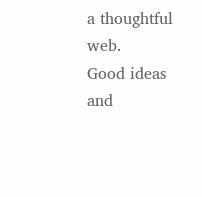a thoughtful web.
Good ideas and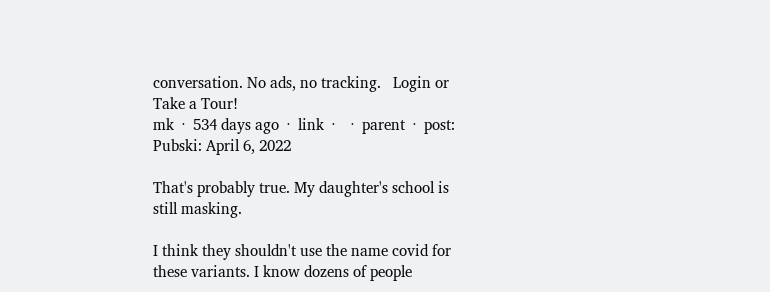conversation. No ads, no tracking.   Login or Take a Tour!
mk  ·  534 days ago  ·  link  ·    ·  parent  ·  post: Pubski: April 6, 2022

That's probably true. My daughter's school is still masking.

I think they shouldn't use the name covid for these variants. I know dozens of people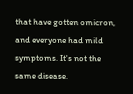that have gotten omicron, and everyone had mild symptoms. It's not the same disease.